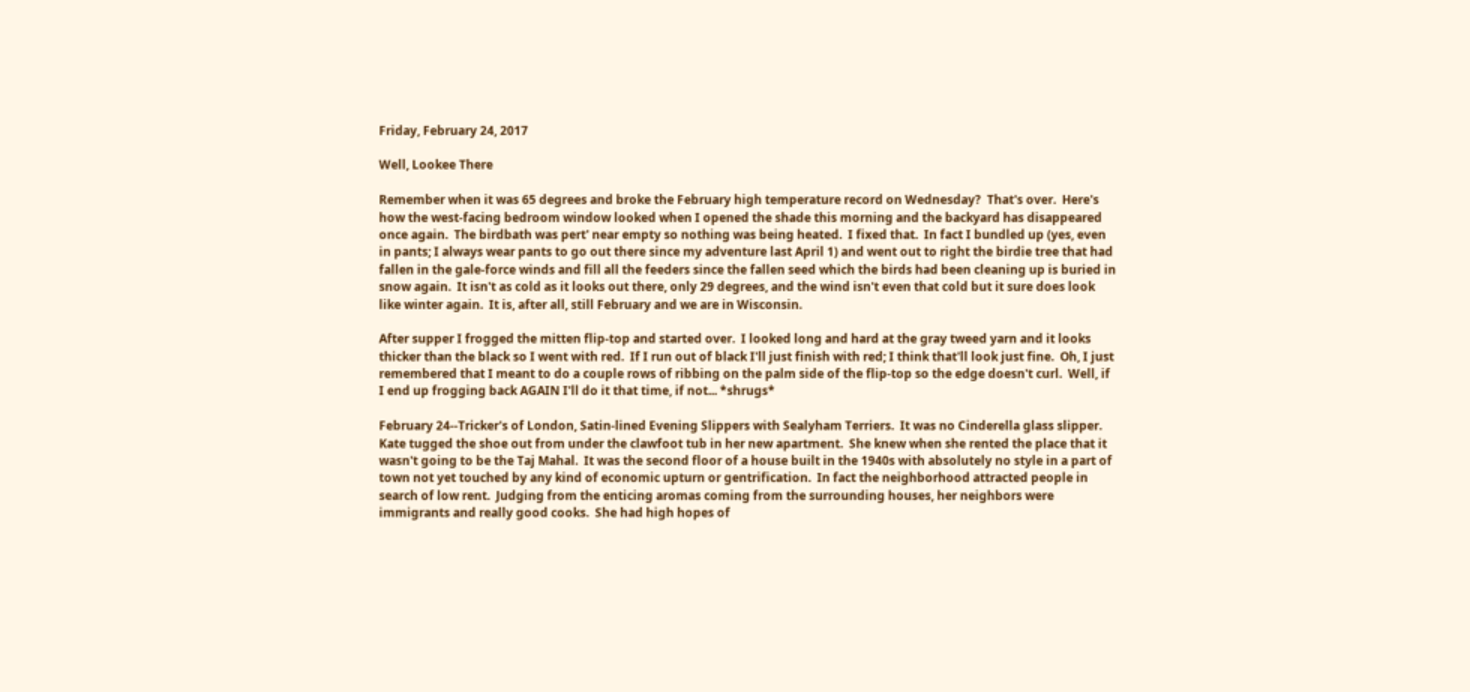Friday, February 24, 2017

Well, Lookee There

Remember when it was 65 degrees and broke the February high temperature record on Wednesday?  That's over.  Here's how the west-facing bedroom window looked when I opened the shade this morning and the backyard has disappeared once again.  The birdbath was pert' near empty so nothing was being heated.  I fixed that.  In fact I bundled up (yes, even in pants; I always wear pants to go out there since my adventure last April 1) and went out to right the birdie tree that had fallen in the gale-force winds and fill all the feeders since the fallen seed which the birds had been cleaning up is buried in snow again.  It isn't as cold as it looks out there, only 29 degrees, and the wind isn't even that cold but it sure does look like winter again.  It is, after all, still February and we are in Wisconsin.

After supper I frogged the mitten flip-top and started over.  I looked long and hard at the gray tweed yarn and it looks thicker than the black so I went with red.  If I run out of black I'll just finish with red; I think that'll look just fine.  Oh, I just remembered that I meant to do a couple rows of ribbing on the palm side of the flip-top so the edge doesn't curl.  Well, if I end up frogging back AGAIN I'll do it that time, if not... *shrugs*

February 24--Tricker's of London, Satin-lined Evening Slippers with Sealyham Terriers.  It was no Cinderella glass slipper.  Kate tugged the shoe out from under the clawfoot tub in her new apartment.  She knew when she rented the place that it wasn't going to be the Taj Mahal.  It was the second floor of a house built in the 1940s with absolutely no style in a part of town not yet touched by any kind of economic upturn or gentrification.  In fact the neighborhood attracted people in search of low rent.  Judging from the enticing aromas coming from the surrounding houses, her neighbors were immigrants and really good cooks.  She had high hopes of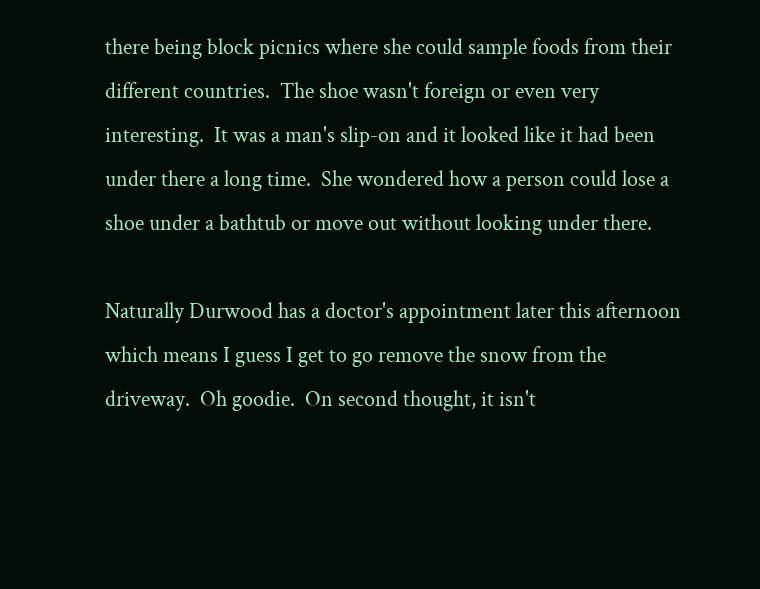there being block picnics where she could sample foods from their different countries.  The shoe wasn't foreign or even very interesting.  It was a man's slip-on and it looked like it had been under there a long time.  She wondered how a person could lose a shoe under a bathtub or move out without looking under there.

Naturally Durwood has a doctor's appointment later this afternoon which means I guess I get to go remove the snow from the driveway.  Oh goodie.  On second thought, it isn't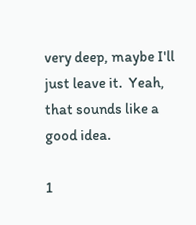very deep, maybe I'll just leave it.  Yeah, that sounds like a good idea.

1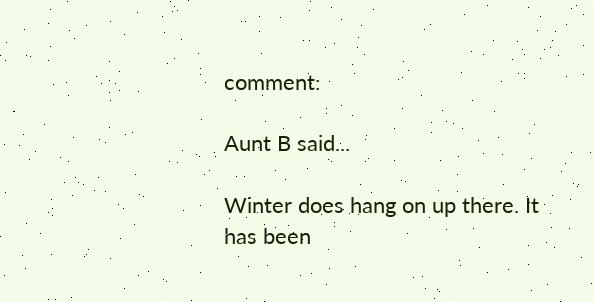comment:

Aunt B said...

Winter does hang on up there. It has been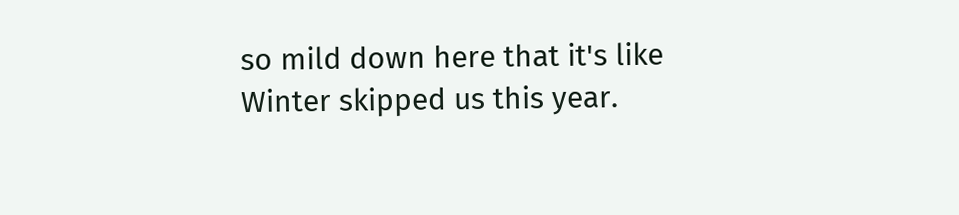so mild down here that it's like Winter skipped us this year.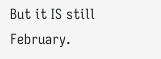But it IS still February.